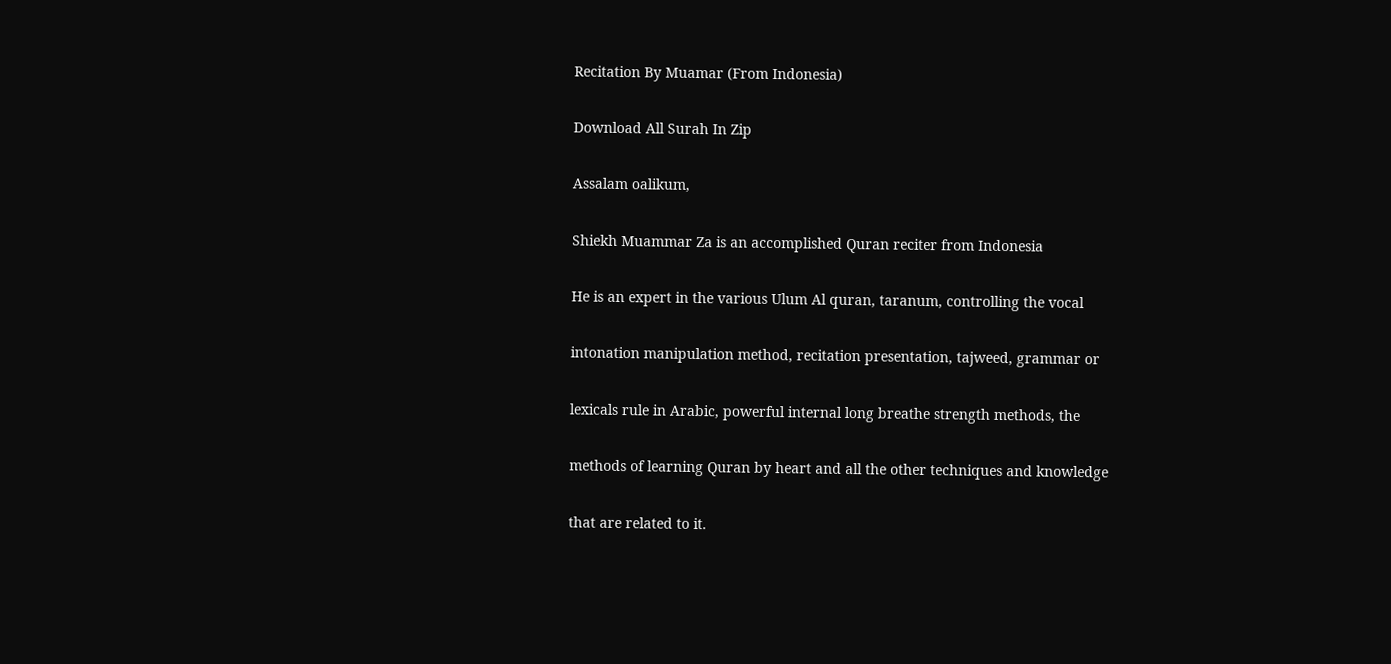Recitation By Muamar (From Indonesia)

Download All Surah In Zip

Assalam oalikum,

Shiekh Muammar Za is an accomplished Quran reciter from Indonesia

He is an expert in the various Ulum Al quran, taranum, controlling the vocal

intonation manipulation method, recitation presentation, tajweed, grammar or

lexicals rule in Arabic, powerful internal long breathe strength methods, the

methods of learning Quran by heart and all the other techniques and knowledge

that are related to it.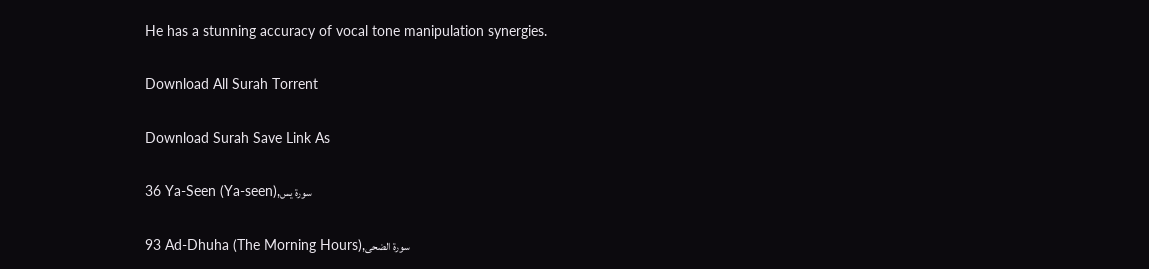He has a stunning accuracy of vocal tone manipulation synergies.

Download All Surah Torrent

Download Surah Save Link As

36 Ya-Seen (Ya-seen),سورة يس

93 Ad-Dhuha (The Morning Hours),سورة الضحى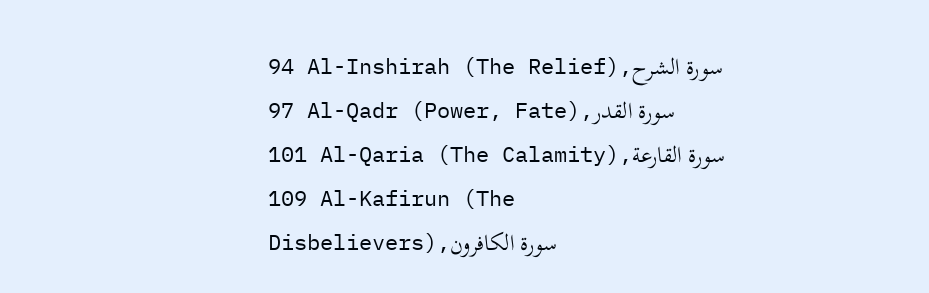94 Al-Inshirah (The Relief),سورة الشرح
97 Al-Qadr (Power, Fate),سورة القدر
101 Al-Qaria (The Calamity),سورة القارعة
109 Al-Kafirun (The Disbelievers),سورة الكافرون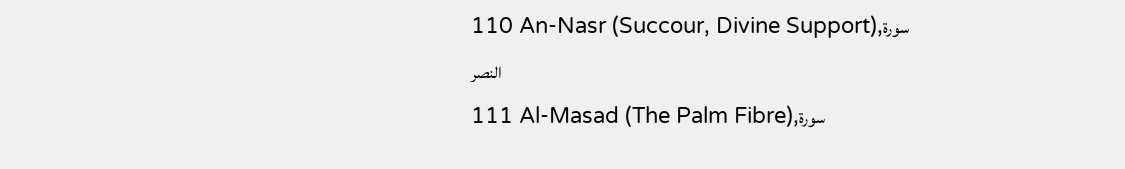110 An-Nasr (Succour, Divine Support),سورة النصر
111 Al-Masad (The Palm Fibre),سورة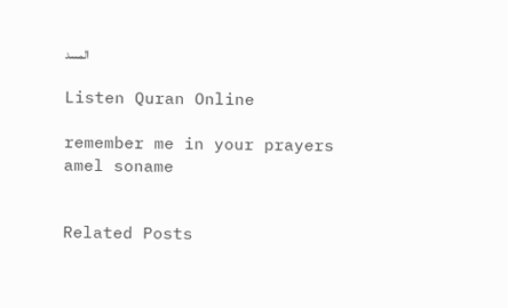المسد

Listen Quran Online

remember me in your prayers
amel soname


Related Posts